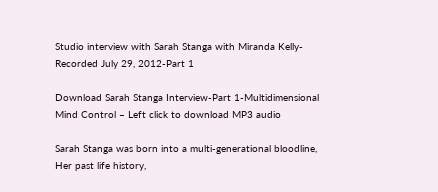Studio interview with Sarah Stanga with Miranda Kelly-Recorded July 29, 2012-Part 1

Download Sarah Stanga Interview-Part 1-Multidimensional Mind Control – Left click to download MP3 audio

Sarah Stanga was born into a multi-generational bloodline, Her past life history,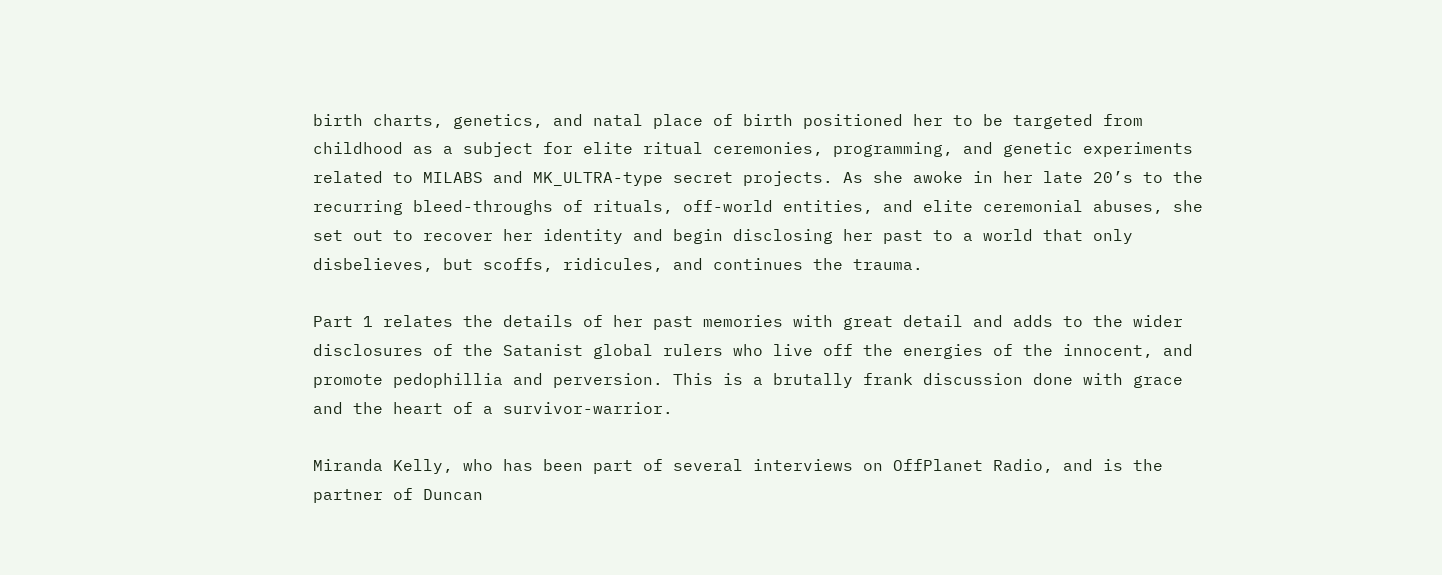birth charts, genetics, and natal place of birth positioned her to be targeted from childhood as a subject for elite ritual ceremonies, programming, and genetic experiments related to MILABS and MK_ULTRA-type secret projects. As she awoke in her late 20’s to the recurring bleed-throughs of rituals, off-world entities, and elite ceremonial abuses, she set out to recover her identity and begin disclosing her past to a world that only disbelieves, but scoffs, ridicules, and continues the trauma.

Part 1 relates the details of her past memories with great detail and adds to the wider disclosures of the Satanist global rulers who live off the energies of the innocent, and promote pedophillia and perversion. This is a brutally frank discussion done with grace and the heart of a survivor-warrior.

Miranda Kelly, who has been part of several interviews on OffPlanet Radio, and is the partner of Duncan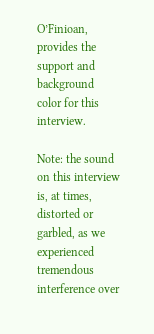O’Finioan, provides the support and background color for this interview.

Note: the sound on this interview is, at times, distorted or garbled, as we experienced tremendous interference over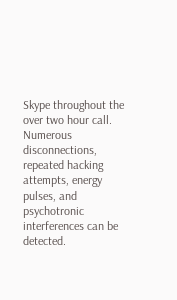Skype throughout the over two hour call. Numerous disconnections, repeated hacking attempts, energy pulses, and psychotronic interferences can be detected.